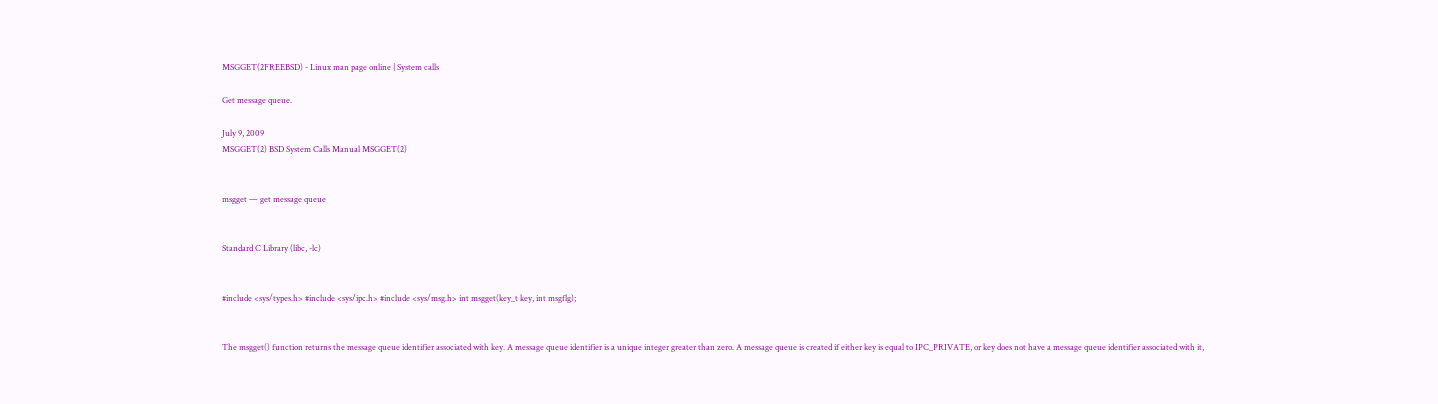MSGGET(2FREEBSD) - Linux man page online | System calls

Get message queue.

July 9, 2009
MSGGET(2) BSD System Calls Manual MSGGET(2)


msgget — get message queue


Standard C Library (libc, -lc)


#include <sys/types.h> #include <sys/ipc.h> #include <sys/msg.h> int msgget(key_t key, int msgflg);


The msgget() function returns the message queue identifier associated with key. A message queue identifier is a unique integer greater than zero. A message queue is created if either key is equal to IPC_PRIVATE, or key does not have a message queue identifier associated with it,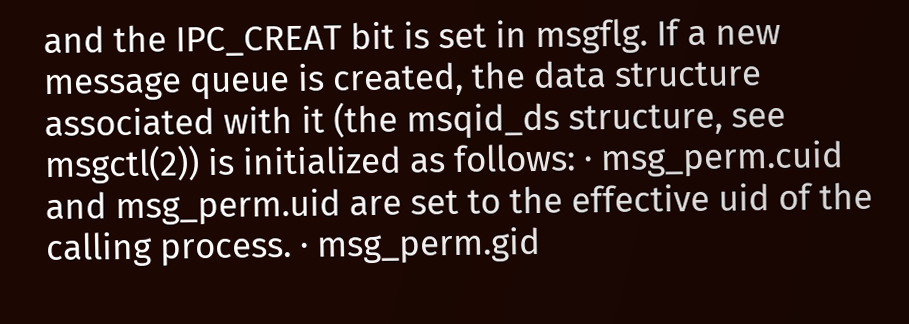and the IPC_CREAT bit is set in msgflg. If a new message queue is created, the data structure associated with it (the msqid_ds structure, see msgctl(2)) is initialized as follows: · msg_perm.cuid and msg_perm.uid are set to the effective uid of the calling process. · msg_perm.gid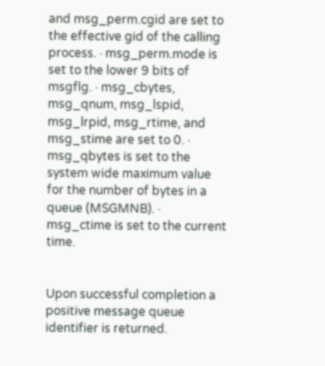and msg_perm.cgid are set to the effective gid of the calling process. · msg_perm.mode is set to the lower 9 bits of msgflg. · msg_cbytes, msg_qnum, msg_lspid, msg_lrpid, msg_rtime, and msg_stime are set to 0. · msg_qbytes is set to the system wide maximum value for the number of bytes in a queue (MSGMNB). · msg_ctime is set to the current time.


Upon successful completion a positive message queue identifier is returned.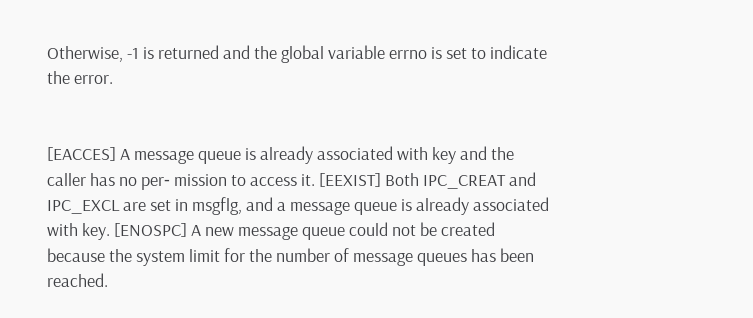Otherwise, -1 is returned and the global variable errno is set to indicate the error.


[EACCES] A message queue is already associated with key and the caller has no per‐ mission to access it. [EEXIST] Both IPC_CREAT and IPC_EXCL are set in msgflg, and a message queue is already associated with key. [ENOSPC] A new message queue could not be created because the system limit for the number of message queues has been reached.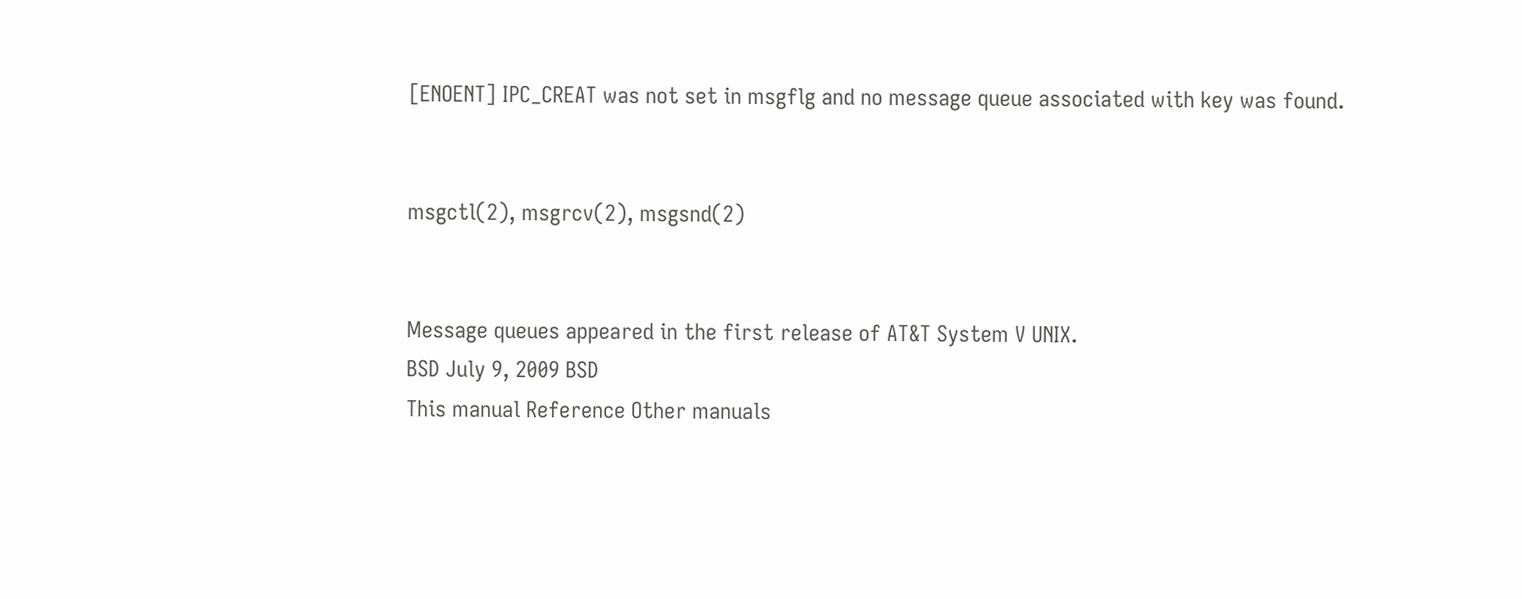[ENOENT] IPC_CREAT was not set in msgflg and no message queue associated with key was found.


msgctl(2), msgrcv(2), msgsnd(2)


Message queues appeared in the first release of AT&T System V UNIX.
BSD July 9, 2009 BSD
This manual Reference Other manuals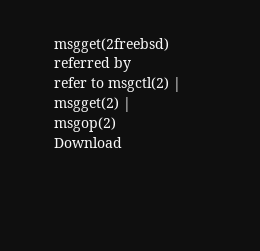msgget(2freebsd) referred by
refer to msgctl(2) | msgget(2) | msgop(2)
Download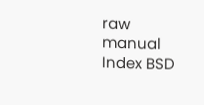raw manual
Index BSD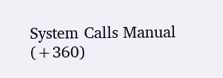System Calls Manual (+360)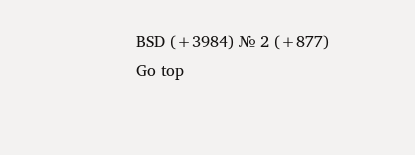BSD (+3984) № 2 (+877)
Go top